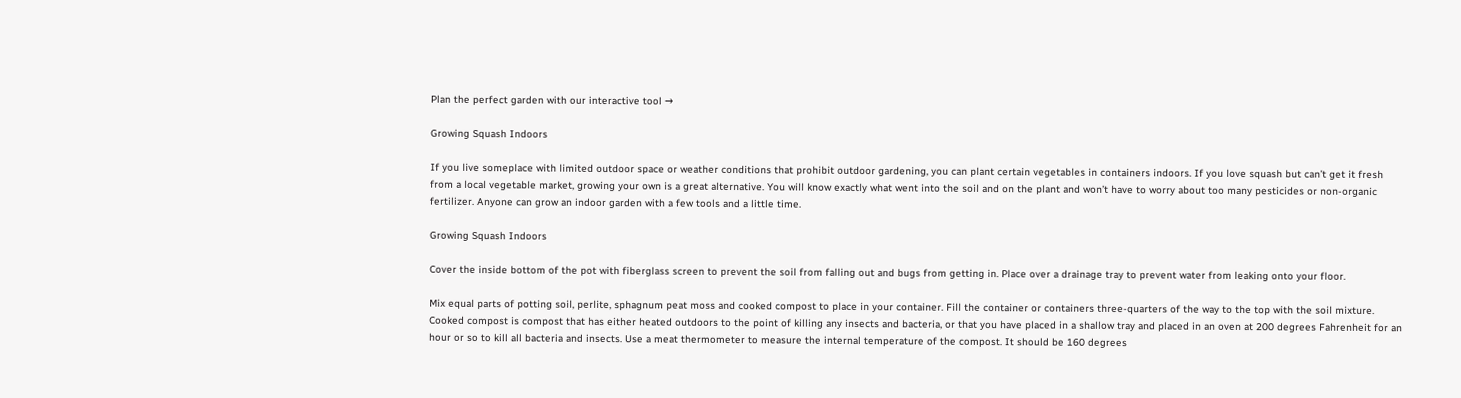Plan the perfect garden with our interactive tool →

Growing Squash Indoors

If you live someplace with limited outdoor space or weather conditions that prohibit outdoor gardening, you can plant certain vegetables in containers indoors. If you love squash but can’t get it fresh from a local vegetable market, growing your own is a great alternative. You will know exactly what went into the soil and on the plant and won’t have to worry about too many pesticides or non-organic fertilizer. Anyone can grow an indoor garden with a few tools and a little time.

Growing Squash Indoors

Cover the inside bottom of the pot with fiberglass screen to prevent the soil from falling out and bugs from getting in. Place over a drainage tray to prevent water from leaking onto your floor.

Mix equal parts of potting soil, perlite, sphagnum peat moss and cooked compost to place in your container. Fill the container or containers three-quarters of the way to the top with the soil mixture. Cooked compost is compost that has either heated outdoors to the point of killing any insects and bacteria, or that you have placed in a shallow tray and placed in an oven at 200 degrees Fahrenheit for an hour or so to kill all bacteria and insects. Use a meat thermometer to measure the internal temperature of the compost. It should be 160 degrees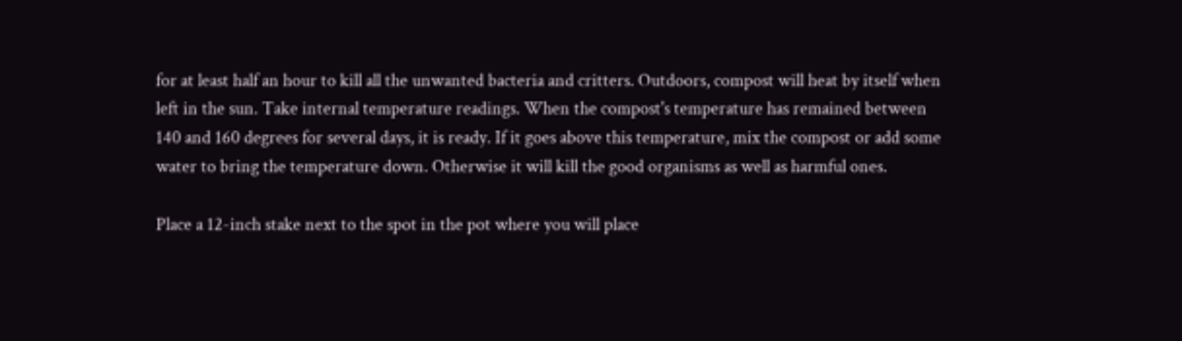for at least half an hour to kill all the unwanted bacteria and critters. Outdoors, compost will heat by itself when left in the sun. Take internal temperature readings. When the compost's temperature has remained between 140 and 160 degrees for several days, it is ready. If it goes above this temperature, mix the compost or add some water to bring the temperature down. Otherwise it will kill the good organisms as well as harmful ones.

Place a 12-inch stake next to the spot in the pot where you will place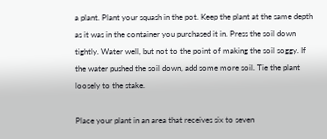a plant. Plant your squash in the pot. Keep the plant at the same depth as it was in the container you purchased it in. Press the soil down tightly. Water well, but not to the point of making the soil soggy. If the water pushed the soil down, add some more soil. Tie the plant loosely to the stake.

Place your plant in an area that receives six to seven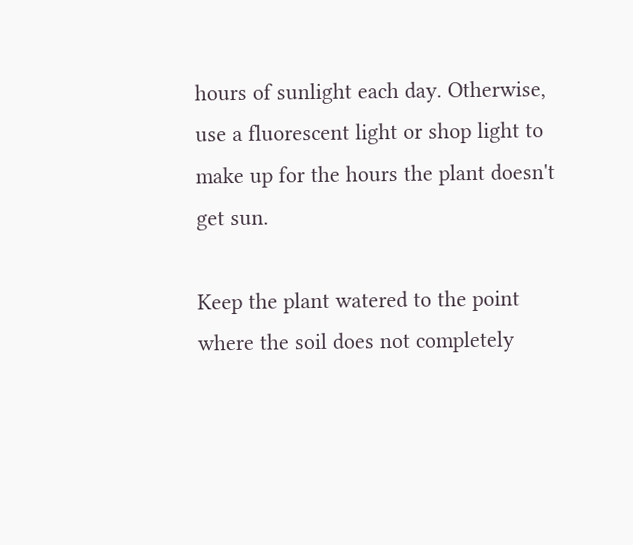hours of sunlight each day. Otherwise, use a fluorescent light or shop light to make up for the hours the plant doesn't get sun.

Keep the plant watered to the point where the soil does not completely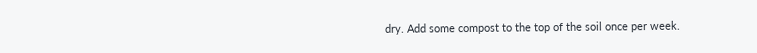dry. Add some compost to the top of the soil once per week.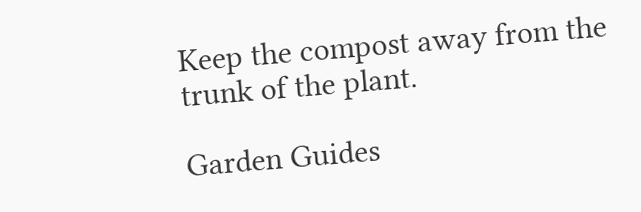Keep the compost away from the trunk of the plant.

Garden Guides